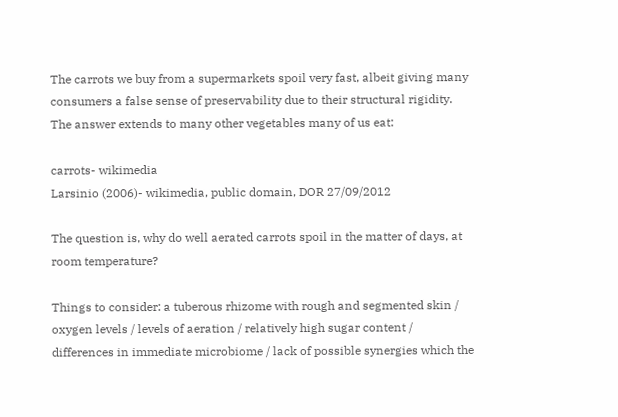The carrots we buy from a supermarkets spoil very fast, albeit giving many consumers a false sense of preservability due to their structural rigidity. The answer extends to many other vegetables many of us eat:

carrots- wikimedia
Larsinio (2006)- wikimedia, public domain, DOR 27/09/2012

The question is, why do well aerated carrots spoil in the matter of days, at room temperature?

Things to consider: a tuberous rhizome with rough and segmented skin / oxygen levels / levels of aeration / relatively high sugar content / differences in immediate microbiome / lack of possible synergies which the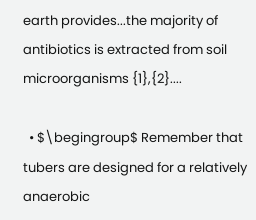earth provides...the majority of antibiotics is extracted from soil microorganisms {1},{2}....

  • $\begingroup$ Remember that tubers are designed for a relatively anaerobic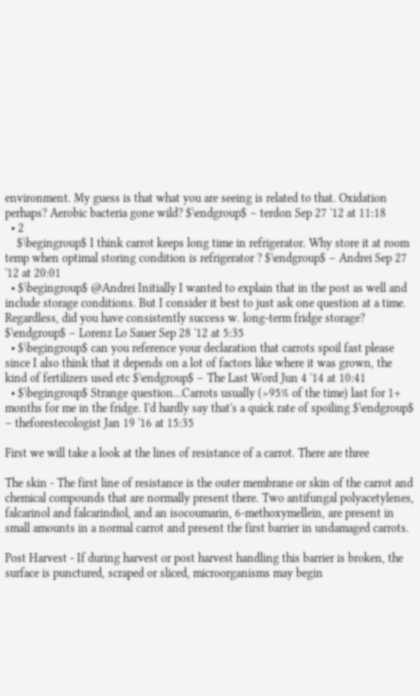environment. My guess is that what you are seeing is related to that. Oxidation perhaps? Aerobic bacteria gone wild? $\endgroup$ – terdon Sep 27 '12 at 11:18
  • 2
    $\begingroup$ I think carrot keeps long time in refrigerator. Why store it at room temp when optimal storing condition is refrigerator ? $\endgroup$ – Andrei Sep 27 '12 at 20:01
  • $\begingroup$ @Andrei Initially I wanted to explain that in the post as well and include storage conditions. But I consider it best to just ask one question at a time. Regardless, did you have consistently success w. long-term fridge storage? $\endgroup$ – Lorenz Lo Sauer Sep 28 '12 at 5:35
  • $\begingroup$ can you reference your declaration that carrots spoil fast please since I also think that it depends on a lot of factors like where it was grown, the kind of fertilizers used etc $\endgroup$ – The Last Word Jun 4 '14 at 10:41
  • $\begingroup$ Strange question...Carrots usually (>95% of the time) last for 1+ months for me in the fridge. I'd hardly say that's a quick rate of spoiling $\endgroup$ – theforestecologist Jan 19 '16 at 15:35

First we will take a look at the lines of resistance of a carrot. There are three

The skin - The first line of resistance is the outer membrane or skin of the carrot and chemical compounds that are normally present there. Two antifungal polyacetylenes, falcarinol and falcarindiol, and an isocoumarin, 6-methoxymellein, are present in small amounts in a normal carrot and present the first barrier in undamaged carrots.

Post Harvest - If during harvest or post harvest handling this barrier is broken, the surface is punctured, scraped or sliced, microorganisms may begin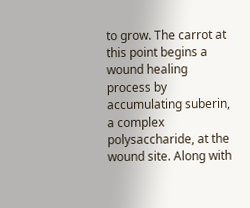to grow. The carrot at this point begins a wound healing process by accumulating suberin, a complex polysaccharide, at the wound site. Along with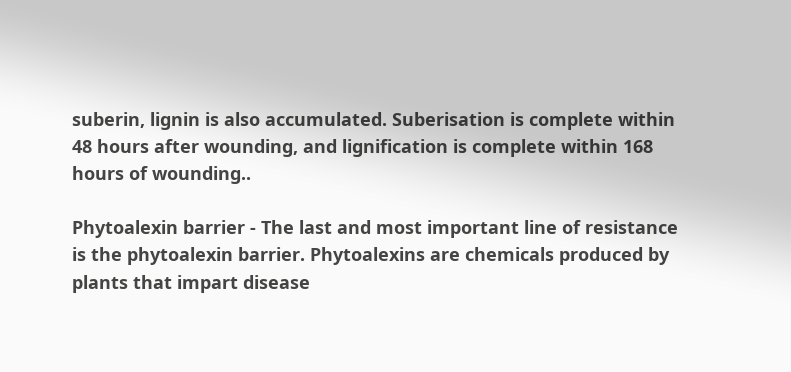suberin, lignin is also accumulated. Suberisation is complete within 48 hours after wounding, and lignification is complete within 168 hours of wounding..

Phytoalexin barrier - The last and most important line of resistance is the phytoalexin barrier. Phytoalexins are chemicals produced by plants that impart disease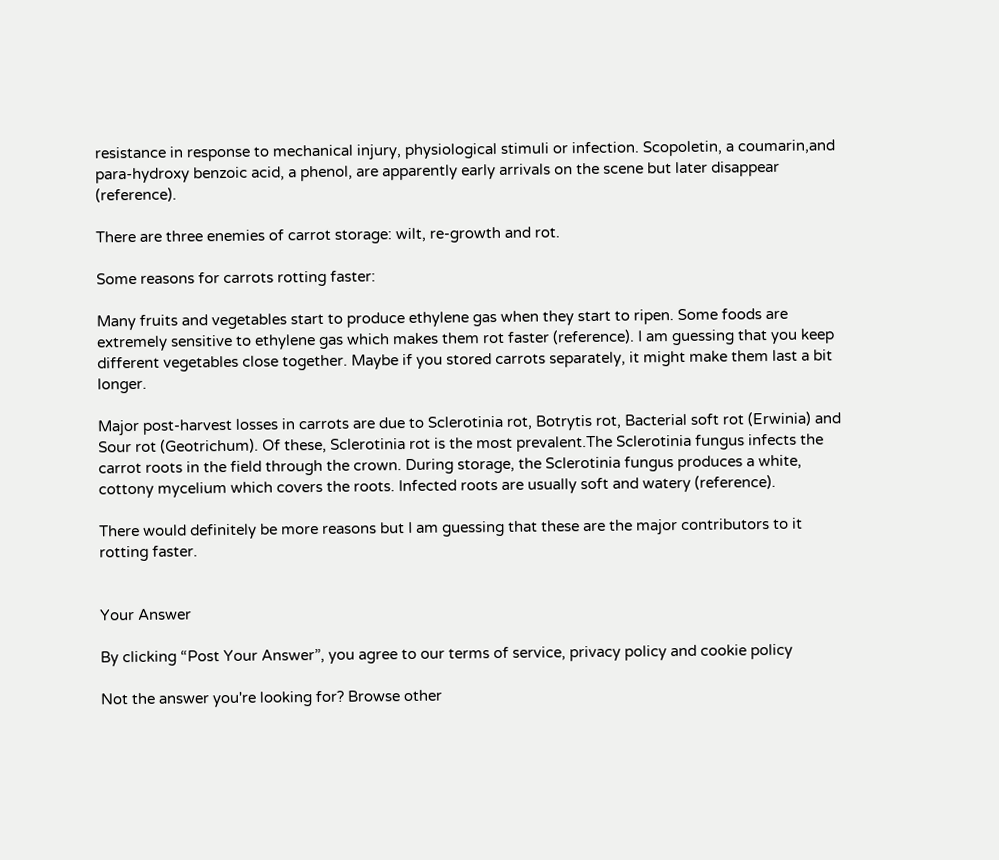resistance in response to mechanical injury, physiological stimuli or infection. Scopoletin, a coumarin,and para-hydroxy benzoic acid, a phenol, are apparently early arrivals on the scene but later disappear (reference).

There are three enemies of carrot storage: wilt, re-growth and rot.

Some reasons for carrots rotting faster:

Many fruits and vegetables start to produce ethylene gas when they start to ripen. Some foods are extremely sensitive to ethylene gas which makes them rot faster (reference). I am guessing that you keep different vegetables close together. Maybe if you stored carrots separately, it might make them last a bit longer.

Major post-harvest losses in carrots are due to Sclerotinia rot, Botrytis rot, Bacterial soft rot (Erwinia) and Sour rot (Geotrichum). Of these, Sclerotinia rot is the most prevalent.The Sclerotinia fungus infects the carrot roots in the field through the crown. During storage, the Sclerotinia fungus produces a white, cottony mycelium which covers the roots. Infected roots are usually soft and watery (reference).

There would definitely be more reasons but I am guessing that these are the major contributors to it rotting faster.


Your Answer

By clicking “Post Your Answer”, you agree to our terms of service, privacy policy and cookie policy

Not the answer you're looking for? Browse other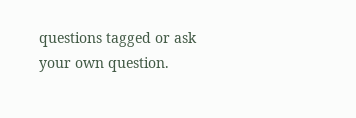questions tagged or ask your own question.